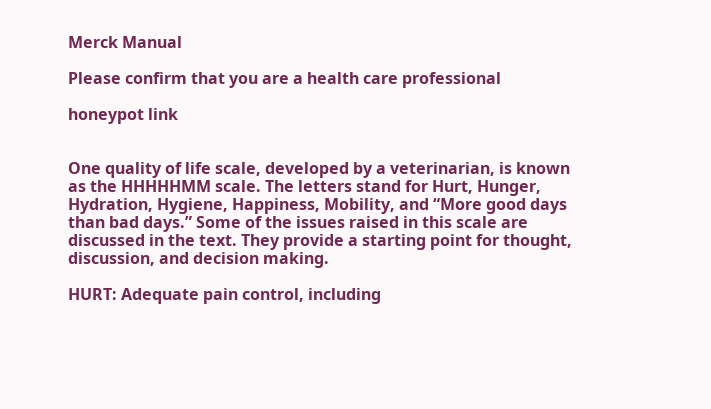Merck Manual

Please confirm that you are a health care professional

honeypot link


One quality of life scale, developed by a veterinarian, is known as the HHHHHMM scale. The letters stand for Hurt, Hunger, Hydration, Hygiene, Happiness, Mobility, and “More good days than bad days.” Some of the issues raised in this scale are discussed in the text. They provide a starting point for thought, discussion, and decision making.

HURT: Adequate pain control, including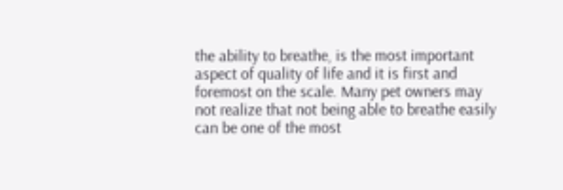the ability to breathe, is the most important aspect of quality of life and it is first and foremost on the scale. Many pet owners may not realize that not being able to breathe easily can be one of the most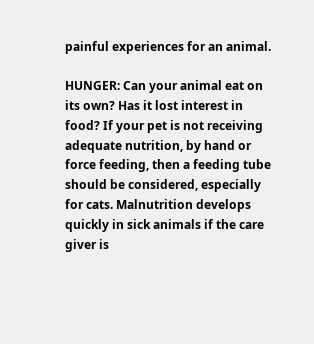painful experiences for an animal.

HUNGER: Can your animal eat on its own? Has it lost interest in food? If your pet is not receiving adequate nutrition, by hand or force feeding, then a feeding tube should be considered, especially for cats. Malnutrition develops quickly in sick animals if the care giver is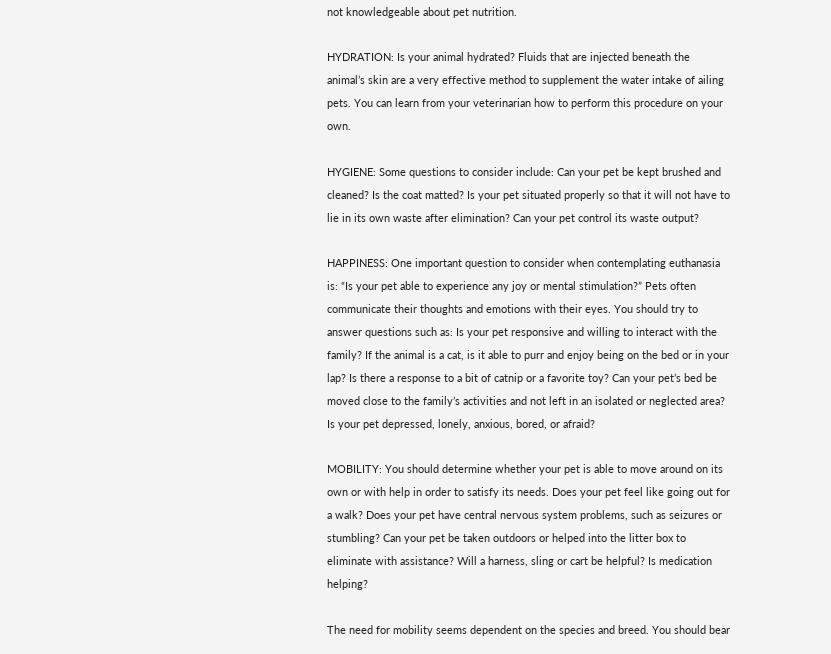not knowledgeable about pet nutrition.

HYDRATION: Is your animal hydrated? Fluids that are injected beneath the animal’s skin are a very effective method to supplement the water intake of ailing pets. You can learn from your veterinarian how to perform this procedure on your own.

HYGIENE: Some questions to consider include: Can your pet be kept brushed and cleaned? Is the coat matted? Is your pet situated properly so that it will not have to lie in its own waste after elimination? Can your pet control its waste output?

HAPPINESS: One important question to consider when contemplating euthanasia is: “Is your pet able to experience any joy or mental stimulation?” Pets often communicate their thoughts and emotions with their eyes. You should try to answer questions such as: Is your pet responsive and willing to interact with the family? If the animal is a cat, is it able to purr and enjoy being on the bed or in your lap? Is there a response to a bit of catnip or a favorite toy? Can your pet’s bed be moved close to the family’s activities and not left in an isolated or neglected area? Is your pet depressed, lonely, anxious, bored, or afraid?

MOBILITY: You should determine whether your pet is able to move around on its own or with help in order to satisfy its needs. Does your pet feel like going out for a walk? Does your pet have central nervous system problems, such as seizures or stumbling? Can your pet be taken outdoors or helped into the litter box to eliminate with assistance? Will a harness, sling or cart be helpful? Is medication helping?

The need for mobility seems dependent on the species and breed. You should bear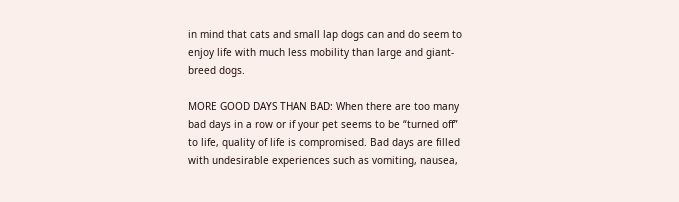in mind that cats and small lap dogs can and do seem to enjoy life with much less mobility than large and giant-breed dogs.

MORE GOOD DAYS THAN BAD: When there are too many bad days in a row or if your pet seems to be “turned off” to life, quality of life is compromised. Bad days are filled with undesirable experiences such as vomiting, nausea,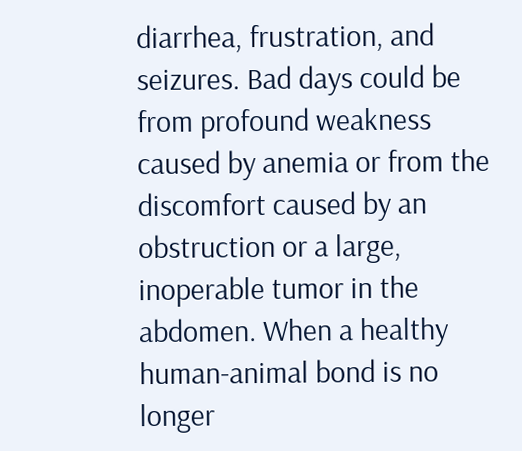diarrhea, frustration, and seizures. Bad days could be from profound weakness caused by anemia or from the discomfort caused by an obstruction or a large, inoperable tumor in the abdomen. When a healthy human-animal bond is no longer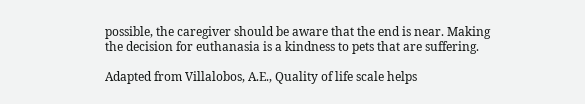possible, the caregiver should be aware that the end is near. Making the decision for euthanasia is a kindness to pets that are suffering.

Adapted from Villalobos, A.E., Quality of life scale helps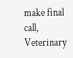make final call, Veterinary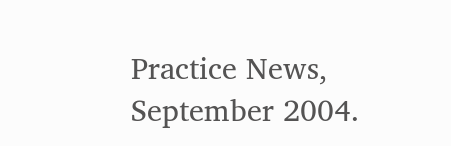Practice News, September 2004.